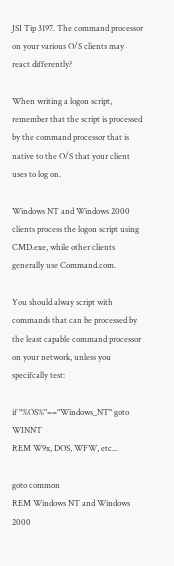JSI Tip 3197. The command processor on your various O/S clients may react differently?

When writing a logon script, remember that the script is processed by the command processor that is native to the O/S that your client uses to log on.

Windows NT and Windows 2000 clients process the logon script using CMD.exe, while other clients generally use Command.com.

You should alway script with commands that can be processed by the least capable command processor on your network, unless you specifcally test:

if "%OS%"=="Windows_NT" goto WINNT
REM W9x, DOS, WFW, etc...

goto common
REM Windows NT and Windows 2000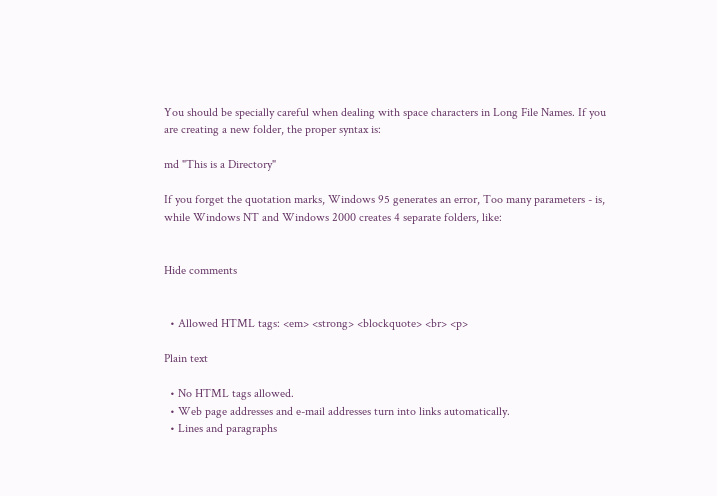You should be specially careful when dealing with space characters in Long File Names. If you are creating a new folder, the proper syntax is:

md "This is a Directory"

If you forget the quotation marks, Windows 95 generates an error, Too many parameters - is, while Windows NT and Windows 2000 creates 4 separate folders, like:


Hide comments


  • Allowed HTML tags: <em> <strong> <blockquote> <br> <p>

Plain text

  • No HTML tags allowed.
  • Web page addresses and e-mail addresses turn into links automatically.
  • Lines and paragraphs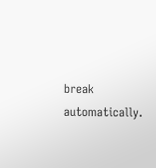break automatically.